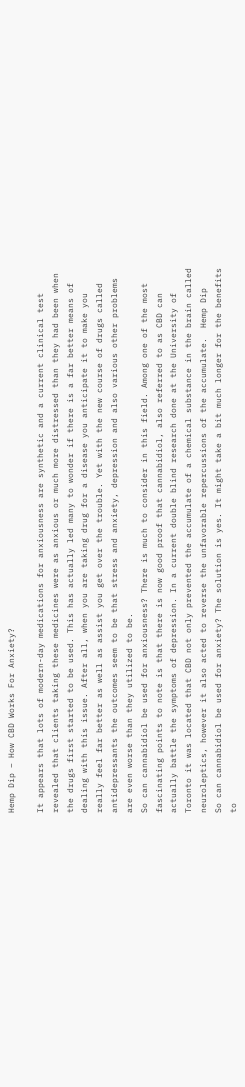Hemp Dip – How CBD Works For Anxiety?

It appears that lots of modern-day medications for anxiousness are synthetic and a current clinical test revealed that clients taking these medicines were as anxious or much more distressed than they had been when the drugs first started to be used. This has actually led many to wonder if there is a far better means of dealing with this issue. After all, when you are taking drug for a disease you anticipate it to make you really feel far better as well as assist you get over the trouble. Yet with the new course of drugs called antidepressants the outcomes seem to be that stress and anxiety, depression and also various other problems are even worse than they utilized to be.
So can cannabidiol be used for anxiousness? There is much to consider in this field. Among one of the most fascinating points to note is that there is now good proof that cannabidiol, also referred to as CBD can actually battle the symptoms of depression. In a current double blind research done at the University of Toronto it was located that CBD not only prevented the accumulate of a chemical substance in the brain called neuroleptics, however it also acted to reverse the unfavorable repercussions of the accumulate.  Hemp Dip
So can cannabidiol be used for anxiety? The solution is yes. It might take a bit much longer for the benefits to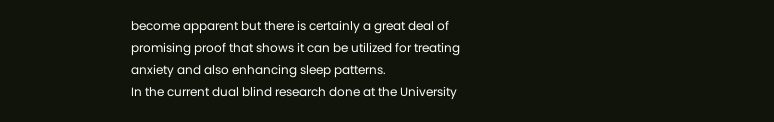become apparent but there is certainly a great deal of promising proof that shows it can be utilized for treating anxiety and also enhancing sleep patterns.
In the current dual blind research done at the University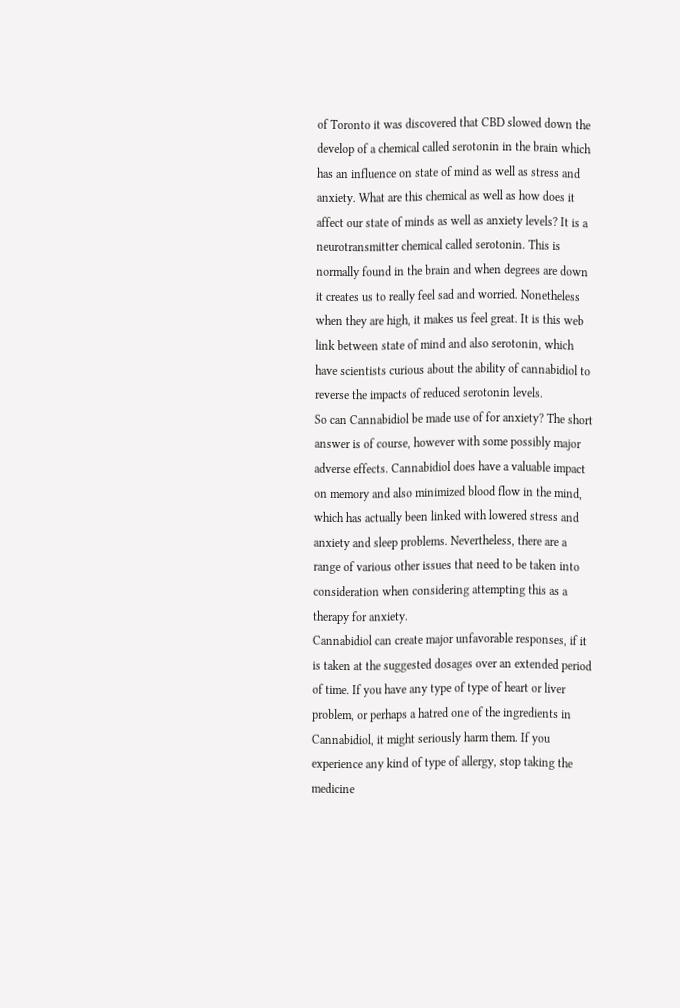of Toronto it was discovered that CBD slowed down the develop of a chemical called serotonin in the brain which has an influence on state of mind as well as stress and anxiety. What are this chemical as well as how does it affect our state of minds as well as anxiety levels? It is a neurotransmitter chemical called serotonin. This is normally found in the brain and when degrees are down it creates us to really feel sad and worried. Nonetheless when they are high, it makes us feel great. It is this web link between state of mind and also serotonin, which have scientists curious about the ability of cannabidiol to reverse the impacts of reduced serotonin levels.
So can Cannabidiol be made use of for anxiety? The short answer is of course, however with some possibly major adverse effects. Cannabidiol does have a valuable impact on memory and also minimized blood flow in the mind, which has actually been linked with lowered stress and anxiety and sleep problems. Nevertheless, there are a range of various other issues that need to be taken into consideration when considering attempting this as a therapy for anxiety.
Cannabidiol can create major unfavorable responses, if it is taken at the suggested dosages over an extended period of time. If you have any type of type of heart or liver problem, or perhaps a hatred one of the ingredients in Cannabidiol, it might seriously harm them. If you experience any kind of type of allergy, stop taking the medicine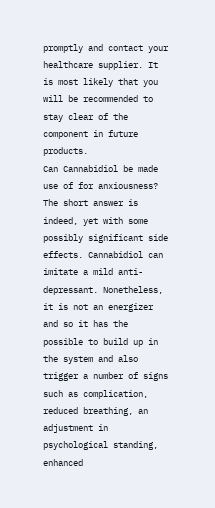promptly and contact your healthcare supplier. It is most likely that you will be recommended to stay clear of the component in future products.
Can Cannabidiol be made use of for anxiousness? The short answer is indeed, yet with some possibly significant side effects. Cannabidiol can imitate a mild anti-depressant. Nonetheless, it is not an energizer and so it has the possible to build up in the system and also trigger a number of signs such as complication, reduced breathing, an adjustment in psychological standing, enhanced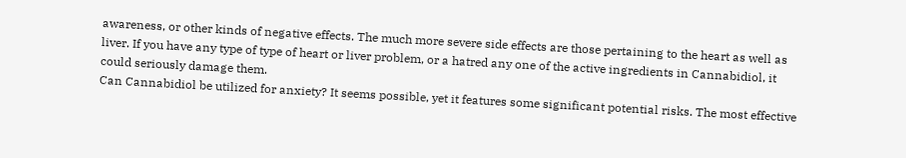awareness, or other kinds of negative effects. The much more severe side effects are those pertaining to the heart as well as liver. If you have any type of type of heart or liver problem, or a hatred any one of the active ingredients in Cannabidiol, it could seriously damage them.
Can Cannabidiol be utilized for anxiety? It seems possible, yet it features some significant potential risks. The most effective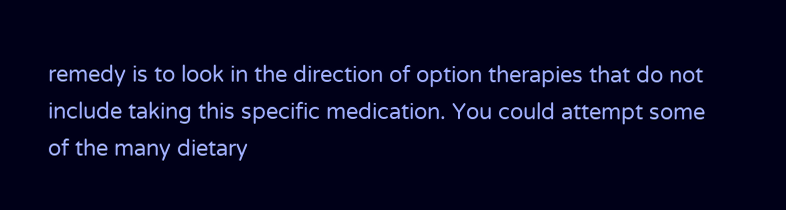remedy is to look in the direction of option therapies that do not include taking this specific medication. You could attempt some of the many dietary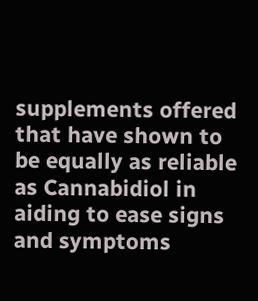supplements offered that have shown to be equally as reliable as Cannabidiol in aiding to ease signs and symptoms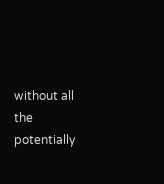without all the potentially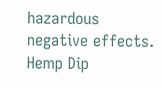hazardous negative effects. Hemp Dip